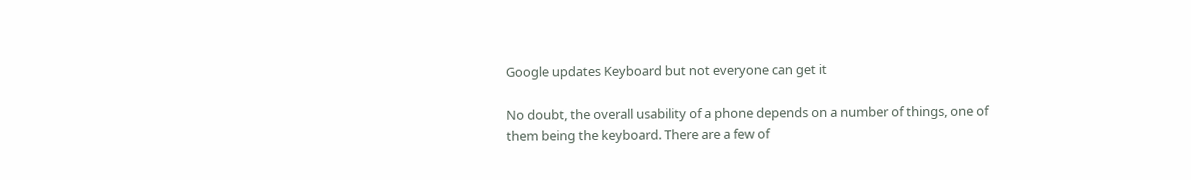Google updates Keyboard but not everyone can get it

No doubt, the overall usability of a phone depends on a number of things, one of them being the keyboard. There are a few of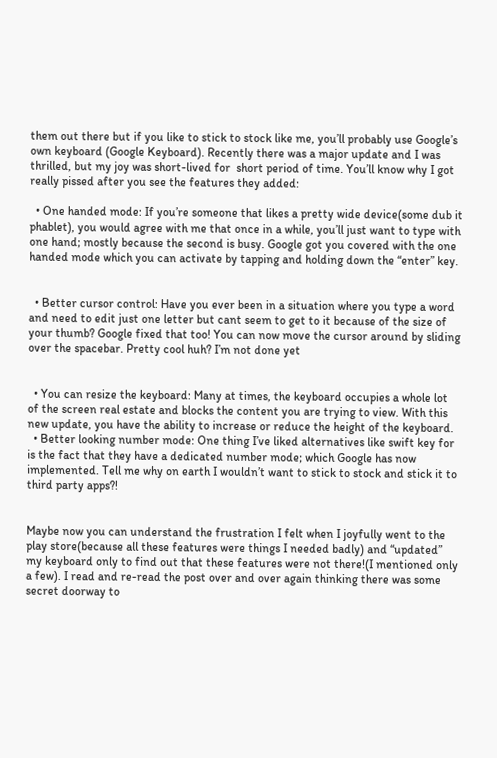them out there but if you like to stick to stock like me, you’ll probably use Google’s own keyboard (Google Keyboard). Recently there was a major update and I was thrilled, but my joy was short-lived for  short period of time. You’ll know why I got really pissed after you see the features they added:

  • One handed mode: If you’re someone that likes a pretty wide device(some dub it phablet), you would agree with me that once in a while, you’ll just want to type with one hand; mostly because the second is busy. Google got you covered with the one handed mode which you can activate by tapping and holding down the “enter” key.


  • Better cursor control: Have you ever been in a situation where you type a word and need to edit just one letter but cant seem to get to it because of the size of your thumb? Google fixed that too! You can now move the cursor around by sliding over the spacebar. Pretty cool huh? I’m not done yet


  • You can resize the keyboard: Many at times, the keyboard occupies a whole lot of the screen real estate and blocks the content you are trying to view. With this new update, you have the ability to increase or reduce the height of the keyboard.
  • Better looking number mode: One thing I’ve liked alternatives like swift key for is the fact that they have a dedicated number mode; which Google has now implemented. Tell me why on earth I wouldn’t want to stick to stock and stick it to third party apps?!


Maybe now you can understand the frustration I felt when I joyfully went to the play store(because all these features were things I needed badly) and “updated” my keyboard only to find out that these features were not there!(I mentioned only a few). I read and re-read the post over and over again thinking there was some secret doorway to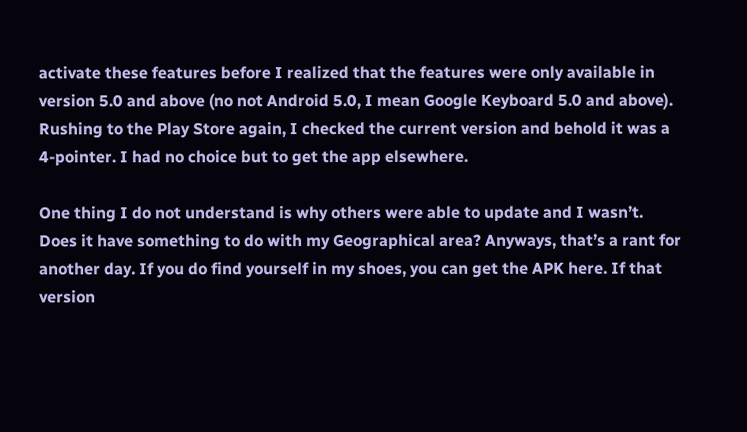activate these features before I realized that the features were only available in version 5.0 and above (no not Android 5.0, I mean Google Keyboard 5.0 and above). Rushing to the Play Store again, I checked the current version and behold it was a 4-pointer. I had no choice but to get the app elsewhere.

One thing I do not understand is why others were able to update and I wasn’t. Does it have something to do with my Geographical area? Anyways, that’s a rant for another day. If you do find yourself in my shoes, you can get the APK here. If that version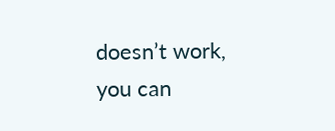doesn’t work, you can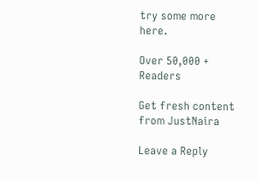try some more here.

Over 50,000 + Readers

Get fresh content from JustNaira

Leave a Reply